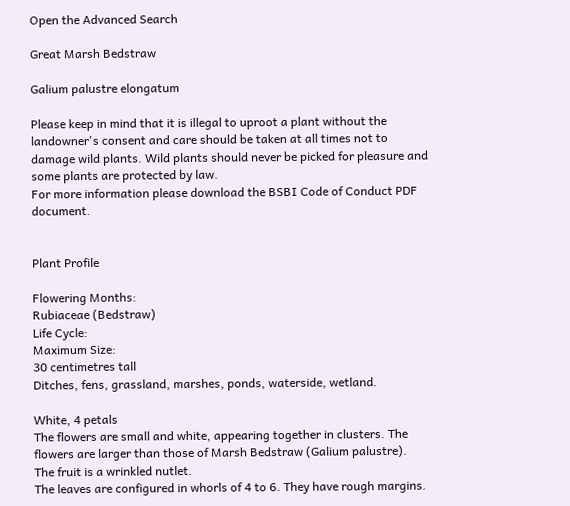Open the Advanced Search

Great Marsh Bedstraw

Galium palustre elongatum

Please keep in mind that it is illegal to uproot a plant without the landowner's consent and care should be taken at all times not to damage wild plants. Wild plants should never be picked for pleasure and some plants are protected by law.
For more information please download the BSBI Code of Conduct PDF document.


Plant Profile

Flowering Months:
Rubiaceae (Bedstraw)
Life Cycle:
Maximum Size:
30 centimetres tall
Ditches, fens, grassland, marshes, ponds, waterside, wetland.

White, 4 petals
The flowers are small and white, appearing together in clusters. The flowers are larger than those of Marsh Bedstraw (Galium palustre).
The fruit is a wrinkled nutlet.
The leaves are configured in whorls of 4 to 6. They have rough margins.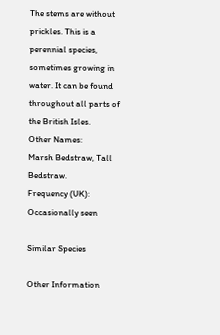The stems are without prickles. This is a perennial species, sometimes growing in water. It can be found throughout all parts of the British Isles.
Other Names:
Marsh Bedstraw, Tall Bedstraw.
Frequency (UK):
Occasionally seen

Similar Species

Other Information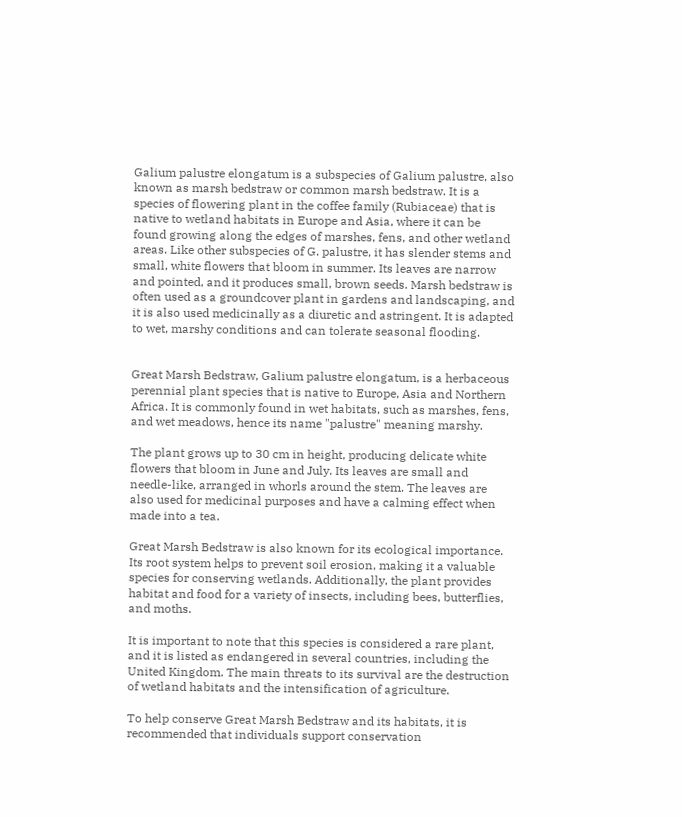Galium palustre elongatum is a subspecies of Galium palustre, also known as marsh bedstraw or common marsh bedstraw. It is a species of flowering plant in the coffee family (Rubiaceae) that is native to wetland habitats in Europe and Asia, where it can be found growing along the edges of marshes, fens, and other wetland areas. Like other subspecies of G. palustre, it has slender stems and small, white flowers that bloom in summer. Its leaves are narrow and pointed, and it produces small, brown seeds. Marsh bedstraw is often used as a groundcover plant in gardens and landscaping, and it is also used medicinally as a diuretic and astringent. It is adapted to wet, marshy conditions and can tolerate seasonal flooding.


Great Marsh Bedstraw, Galium palustre elongatum, is a herbaceous perennial plant species that is native to Europe, Asia and Northern Africa. It is commonly found in wet habitats, such as marshes, fens, and wet meadows, hence its name "palustre" meaning marshy.

The plant grows up to 30 cm in height, producing delicate white flowers that bloom in June and July. Its leaves are small and needle-like, arranged in whorls around the stem. The leaves are also used for medicinal purposes and have a calming effect when made into a tea.

Great Marsh Bedstraw is also known for its ecological importance. Its root system helps to prevent soil erosion, making it a valuable species for conserving wetlands. Additionally, the plant provides habitat and food for a variety of insects, including bees, butterflies, and moths.

It is important to note that this species is considered a rare plant, and it is listed as endangered in several countries, including the United Kingdom. The main threats to its survival are the destruction of wetland habitats and the intensification of agriculture.

To help conserve Great Marsh Bedstraw and its habitats, it is recommended that individuals support conservation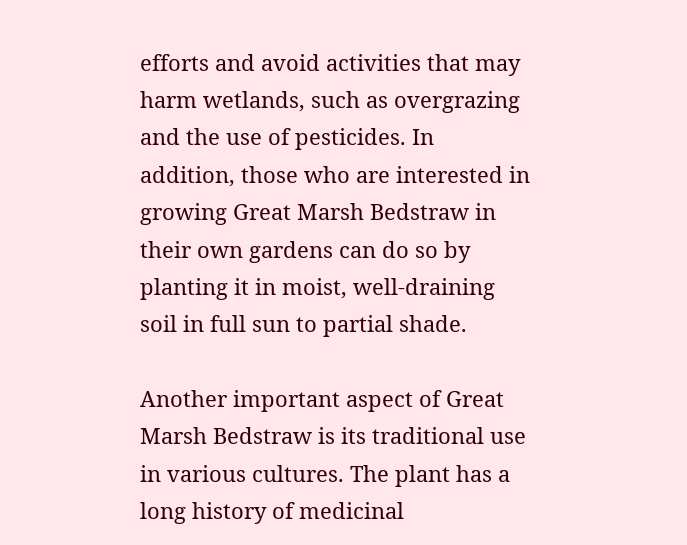efforts and avoid activities that may harm wetlands, such as overgrazing and the use of pesticides. In addition, those who are interested in growing Great Marsh Bedstraw in their own gardens can do so by planting it in moist, well-draining soil in full sun to partial shade.

Another important aspect of Great Marsh Bedstraw is its traditional use in various cultures. The plant has a long history of medicinal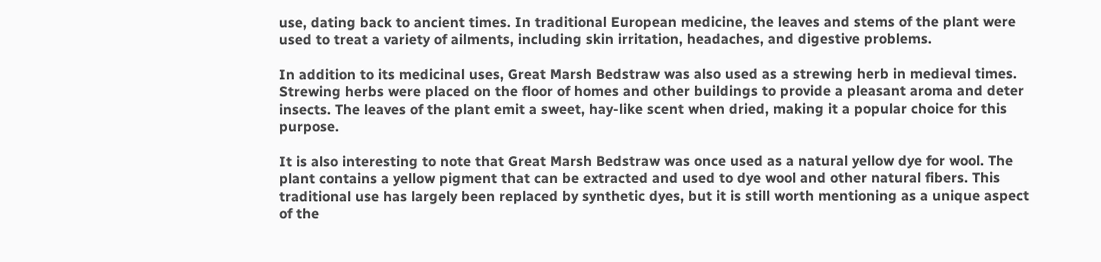use, dating back to ancient times. In traditional European medicine, the leaves and stems of the plant were used to treat a variety of ailments, including skin irritation, headaches, and digestive problems.

In addition to its medicinal uses, Great Marsh Bedstraw was also used as a strewing herb in medieval times. Strewing herbs were placed on the floor of homes and other buildings to provide a pleasant aroma and deter insects. The leaves of the plant emit a sweet, hay-like scent when dried, making it a popular choice for this purpose.

It is also interesting to note that Great Marsh Bedstraw was once used as a natural yellow dye for wool. The plant contains a yellow pigment that can be extracted and used to dye wool and other natural fibers. This traditional use has largely been replaced by synthetic dyes, but it is still worth mentioning as a unique aspect of the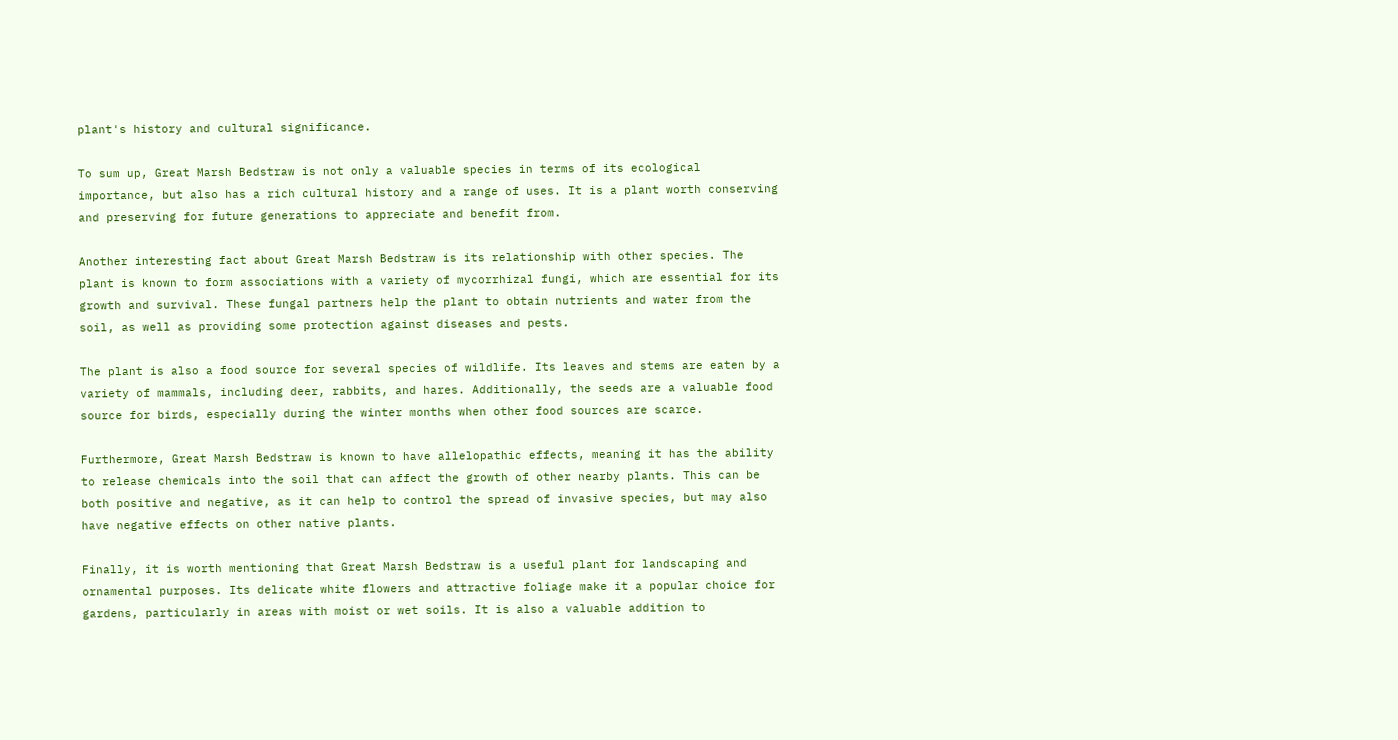plant's history and cultural significance.

To sum up, Great Marsh Bedstraw is not only a valuable species in terms of its ecological importance, but also has a rich cultural history and a range of uses. It is a plant worth conserving and preserving for future generations to appreciate and benefit from.

Another interesting fact about Great Marsh Bedstraw is its relationship with other species. The plant is known to form associations with a variety of mycorrhizal fungi, which are essential for its growth and survival. These fungal partners help the plant to obtain nutrients and water from the soil, as well as providing some protection against diseases and pests.

The plant is also a food source for several species of wildlife. Its leaves and stems are eaten by a variety of mammals, including deer, rabbits, and hares. Additionally, the seeds are a valuable food source for birds, especially during the winter months when other food sources are scarce.

Furthermore, Great Marsh Bedstraw is known to have allelopathic effects, meaning it has the ability to release chemicals into the soil that can affect the growth of other nearby plants. This can be both positive and negative, as it can help to control the spread of invasive species, but may also have negative effects on other native plants.

Finally, it is worth mentioning that Great Marsh Bedstraw is a useful plant for landscaping and ornamental purposes. Its delicate white flowers and attractive foliage make it a popular choice for gardens, particularly in areas with moist or wet soils. It is also a valuable addition to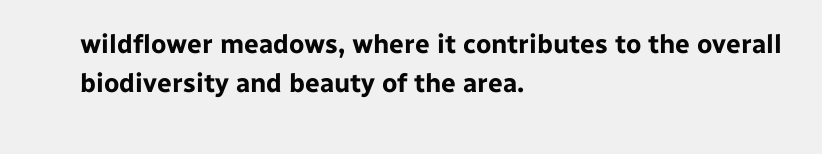wildflower meadows, where it contributes to the overall biodiversity and beauty of the area.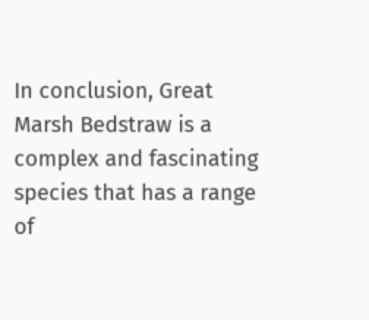In conclusion, Great Marsh Bedstraw is a complex and fascinating species that has a range of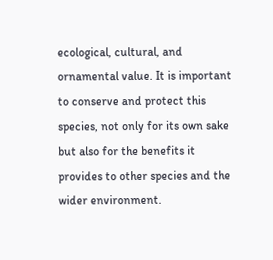ecological, cultural, and ornamental value. It is important to conserve and protect this species, not only for its own sake but also for the benefits it provides to other species and the wider environment.